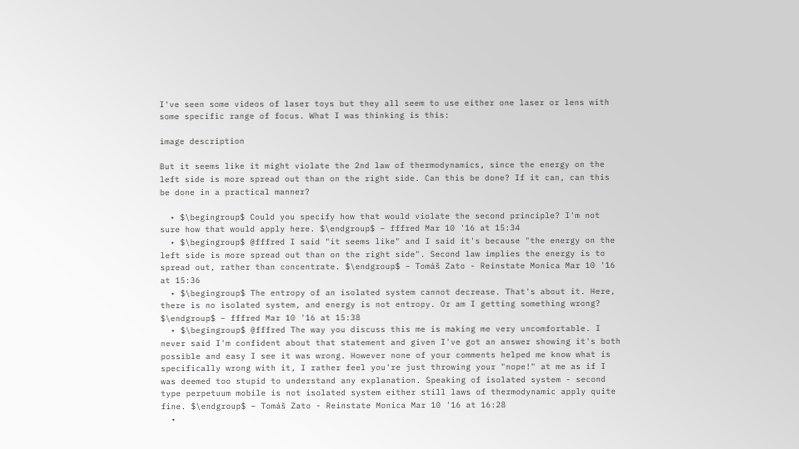I've seen some videos of laser toys but they all seem to use either one laser or lens with some specific range of focus. What I was thinking is this:

image description

But it seems like it might violate the 2nd law of thermodynamics, since the energy on the left side is more spread out than on the right side. Can this be done? If it can, can this be done in a practical manner?

  • $\begingroup$ Could you specify how that would violate the second principle? I'm not sure how that would apply here. $\endgroup$ – fffred Mar 10 '16 at 15:34
  • $\begingroup$ @fffred I said "it seems like" and I said it's because "the energy on the left side is more spread out than on the right side". Second law implies the energy is to spread out, rather than concentrate. $\endgroup$ – Tomáš Zato - Reinstate Monica Mar 10 '16 at 15:36
  • $\begingroup$ The entropy of an isolated system cannot decrease. That's about it. Here, there is no isolated system, and energy is not entropy. Or am I getting something wrong? $\endgroup$ – fffred Mar 10 '16 at 15:38
  • $\begingroup$ @fffred The way you discuss this me is making me very uncomfortable. I never said I'm confident about that statement and given I've got an answer showing it's both possible and easy I see it was wrong. However none of your comments helped me know what is specifically wrong with it, I rather feel you're just throwing your "nope!" at me as if I was deemed too stupid to understand any explanation. Speaking of isolated system - second type perpetuum mobile is not isolated system either still laws of thermodynamic apply quite fine. $\endgroup$ – Tomáš Zato - Reinstate Monica Mar 10 '16 at 16:28
  •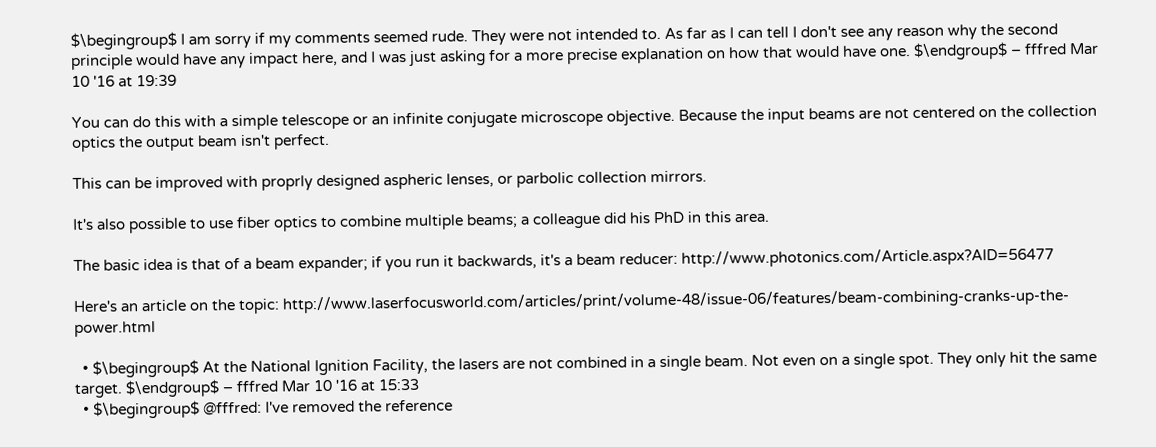$\begingroup$ I am sorry if my comments seemed rude. They were not intended to. As far as I can tell I don't see any reason why the second principle would have any impact here, and I was just asking for a more precise explanation on how that would have one. $\endgroup$ – fffred Mar 10 '16 at 19:39

You can do this with a simple telescope or an infinite conjugate microscope objective. Because the input beams are not centered on the collection optics the output beam isn't perfect.

This can be improved with proprly designed aspheric lenses, or parbolic collection mirrors.

It's also possible to use fiber optics to combine multiple beams; a colleague did his PhD in this area.

The basic idea is that of a beam expander; if you run it backwards, it's a beam reducer: http://www.photonics.com/Article.aspx?AID=56477

Here's an article on the topic: http://www.laserfocusworld.com/articles/print/volume-48/issue-06/features/beam-combining-cranks-up-the-power.html

  • $\begingroup$ At the National Ignition Facility, the lasers are not combined in a single beam. Not even on a single spot. They only hit the same target. $\endgroup$ – fffred Mar 10 '16 at 15:33
  • $\begingroup$ @fffred: I've removed the reference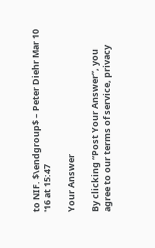to NIF. $\endgroup$ – Peter Diehr Mar 10 '16 at 15:47

Your Answer

By clicking “Post Your Answer”, you agree to our terms of service, privacy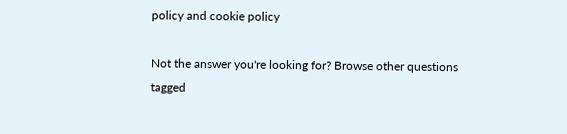policy and cookie policy

Not the answer you're looking for? Browse other questions tagged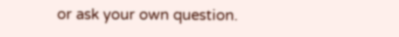or ask your own question.